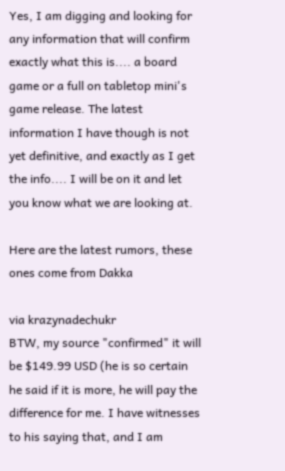Yes, I am digging and looking for any information that will confirm exactly what this is.... a board game or a full on tabletop mini's game release. The latest information I have though is not yet definitive, and exactly as I get the info.... I will be on it and let you know what we are looking at.

Here are the latest rumors, these ones come from Dakka

via krazynadechukr
BTW, my source "confirmed" it will be $149.99 USD (he is so certain he said if it is more, he will pay the difference for me. I have witnesses to his saying that, and I am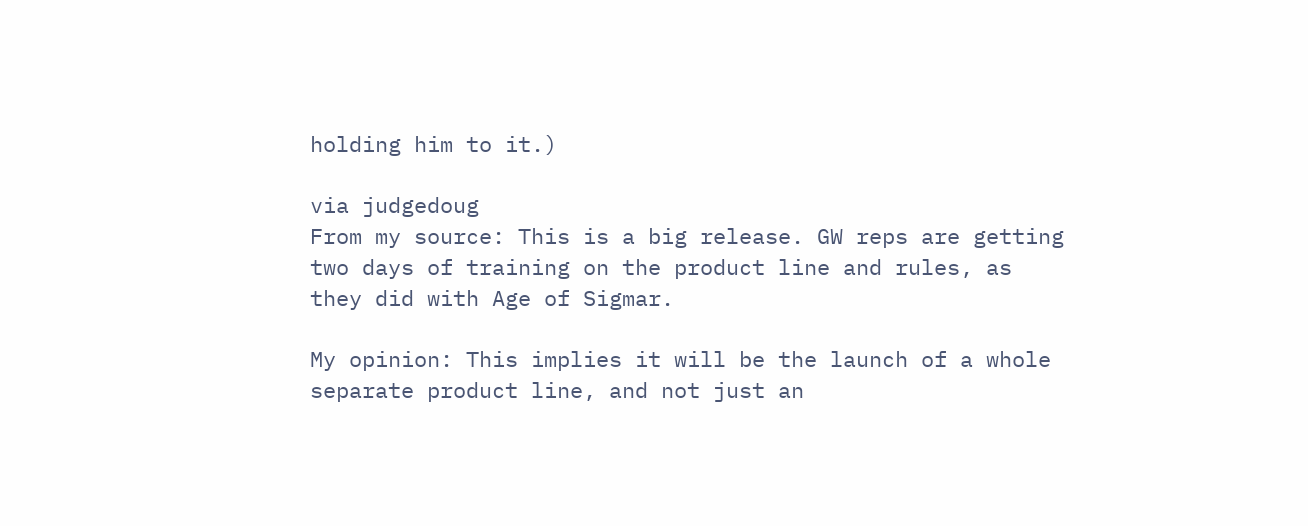holding him to it.)

via judgedoug
From my source: This is a big release. GW reps are getting two days of training on the product line and rules, as they did with Age of Sigmar.

My opinion: This implies it will be the launch of a whole separate product line, and not just an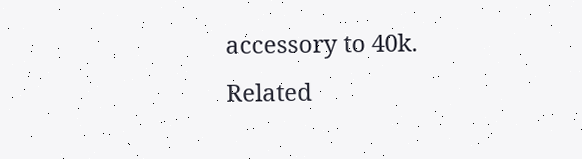accessory to 40k.
Related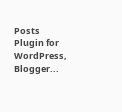Posts Plugin for WordPress, Blogger...